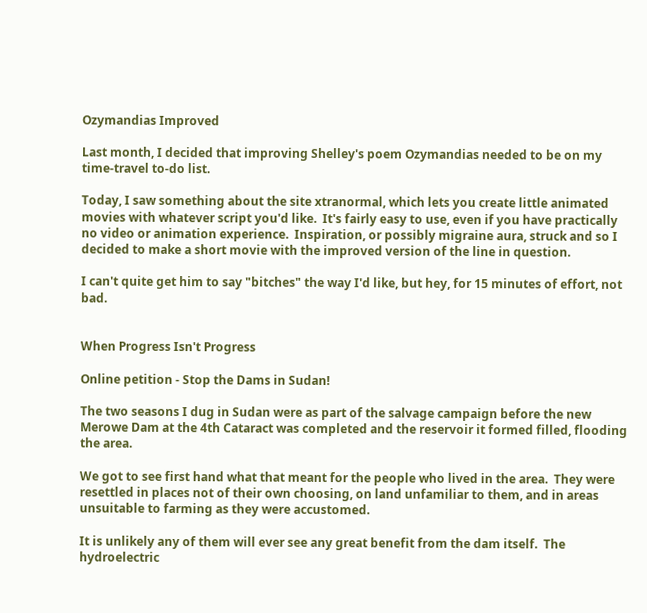Ozymandias Improved

Last month, I decided that improving Shelley's poem Ozymandias needed to be on my time-travel to-do list.

Today, I saw something about the site xtranormal, which lets you create little animated movies with whatever script you'd like.  It's fairly easy to use, even if you have practically no video or animation experience.  Inspiration, or possibly migraine aura, struck and so I decided to make a short movie with the improved version of the line in question.

I can't quite get him to say "bitches" the way I'd like, but hey, for 15 minutes of effort, not bad.


When Progress Isn't Progress

Online petition - Stop the Dams in Sudan!

The two seasons I dug in Sudan were as part of the salvage campaign before the new Merowe Dam at the 4th Cataract was completed and the reservoir it formed filled, flooding the area.

We got to see first hand what that meant for the people who lived in the area.  They were resettled in places not of their own choosing, on land unfamiliar to them, and in areas unsuitable to farming as they were accustomed.

It is unlikely any of them will ever see any great benefit from the dam itself.  The hydroelectric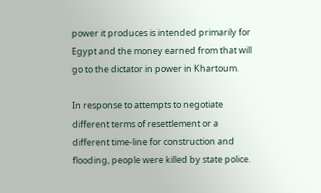power it produces is intended primarily for Egypt and the money earned from that will go to the dictator in power in Khartoum.

In response to attempts to negotiate different terms of resettlement or a different time-line for construction and flooding, people were killed by state police.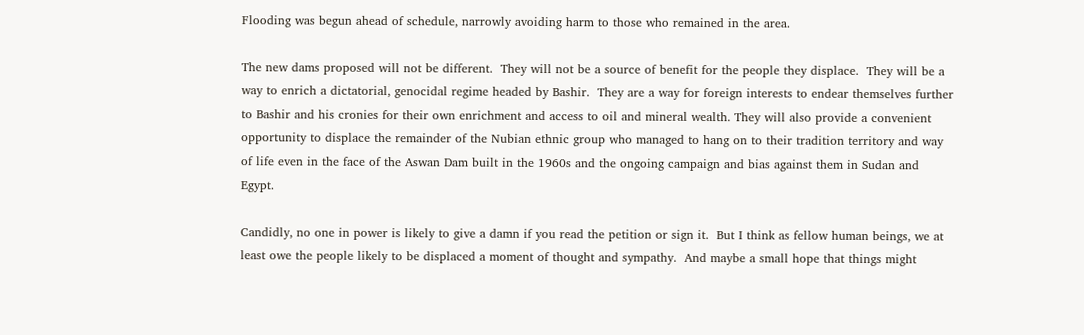Flooding was begun ahead of schedule, narrowly avoiding harm to those who remained in the area.

The new dams proposed will not be different.  They will not be a source of benefit for the people they displace.  They will be a way to enrich a dictatorial, genocidal regime headed by Bashir.  They are a way for foreign interests to endear themselves further to Bashir and his cronies for their own enrichment and access to oil and mineral wealth. They will also provide a convenient opportunity to displace the remainder of the Nubian ethnic group who managed to hang on to their tradition territory and way of life even in the face of the Aswan Dam built in the 1960s and the ongoing campaign and bias against them in Sudan and Egypt.

Candidly, no one in power is likely to give a damn if you read the petition or sign it.  But I think as fellow human beings, we at least owe the people likely to be displaced a moment of thought and sympathy.  And maybe a small hope that things might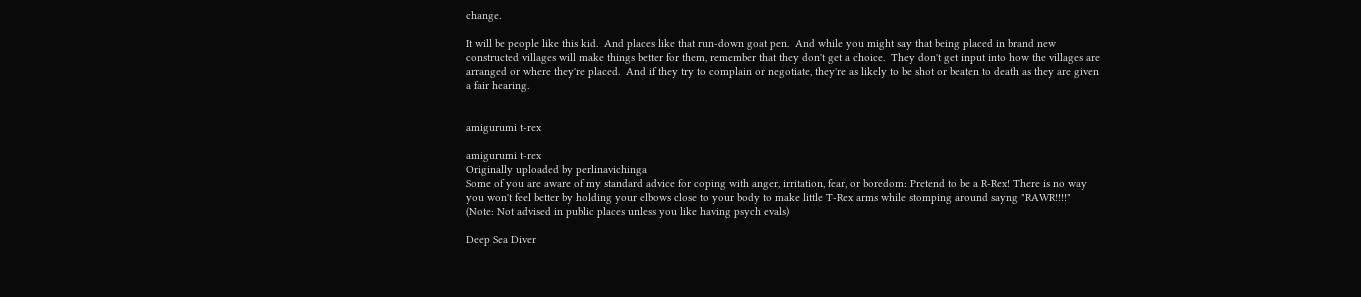change.

It will be people like this kid.  And places like that run-down goat pen.  And while you might say that being placed in brand new constructed villages will make things better for them, remember that they don't get a choice.  They don't get input into how the villages are arranged or where they're placed.  And if they try to complain or negotiate, they're as likely to be shot or beaten to death as they are given a fair hearing.


amigurumi t-rex

amigurumi t-rex
Originally uploaded by perlinavichinga
Some of you are aware of my standard advice for coping with anger, irritation, fear, or boredom: Pretend to be a R-Rex! There is no way you won't feel better by holding your elbows close to your body to make little T-Rex arms while stomping around sayng "RAWR!!!!"
(Note: Not advised in public places unless you like having psych evals)

Deep Sea Diver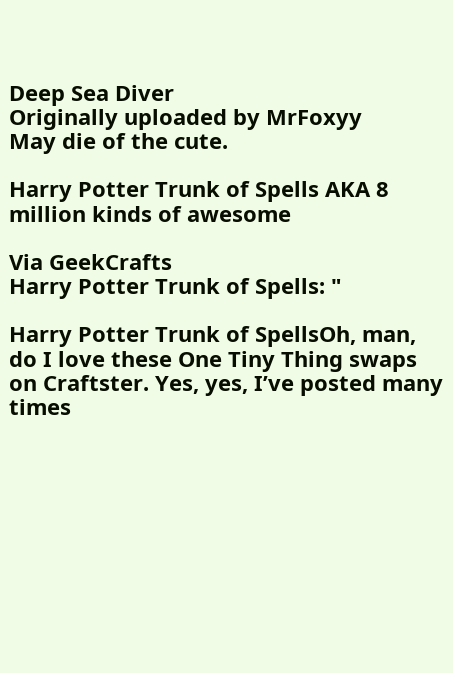Deep Sea Diver
Originally uploaded by MrFoxyy
May die of the cute.

Harry Potter Trunk of Spells AKA 8 million kinds of awesome

Via GeekCrafts
Harry Potter Trunk of Spells: "

Harry Potter Trunk of SpellsOh, man, do I love these One Tiny Thing swaps on Craftster. Yes, yes, I’ve posted many times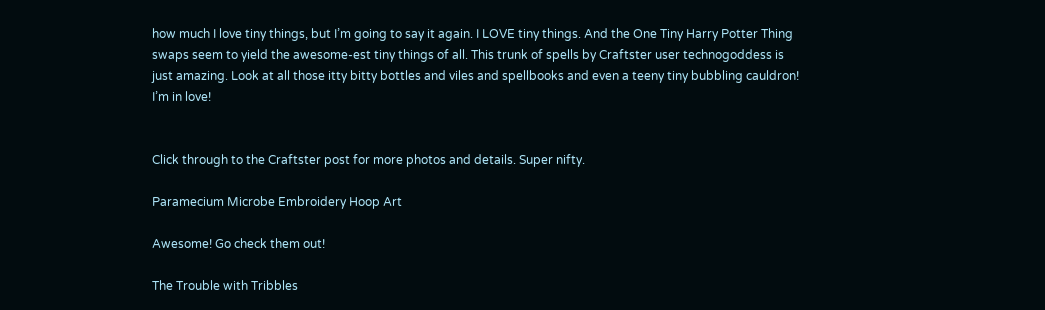how much I love tiny things, but I’m going to say it again. I LOVE tiny things. And the One Tiny Harry Potter Thing swaps seem to yield the awesome-est tiny things of all. This trunk of spells by Craftster user technogoddess is just amazing. Look at all those itty bitty bottles and viles and spellbooks and even a teeny tiny bubbling cauldron! I’m in love!


Click through to the Craftster post for more photos and details. Super nifty.

Paramecium Microbe Embroidery Hoop Art

Awesome! Go check them out!

The Trouble with Tribbles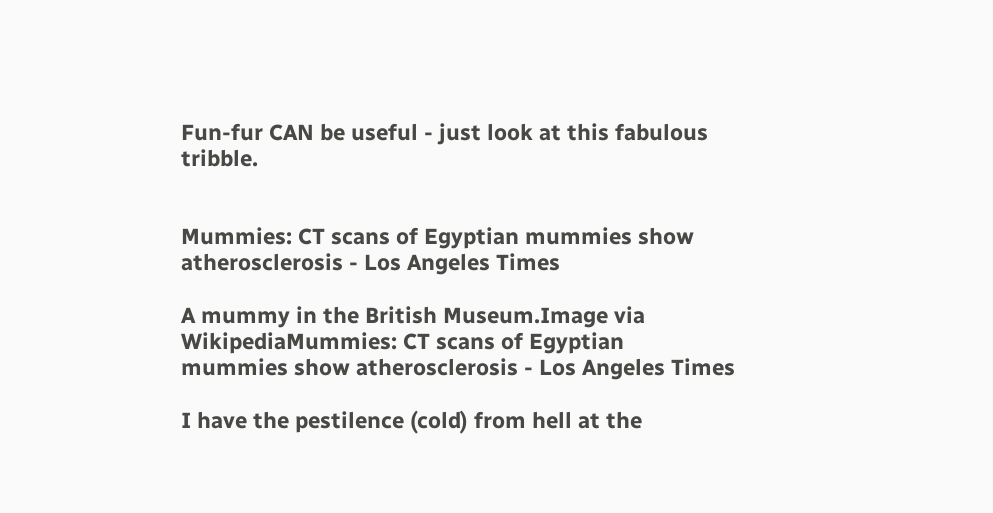Fun-fur CAN be useful - just look at this fabulous tribble.


Mummies: CT scans of Egyptian mummies show atherosclerosis - Los Angeles Times

A mummy in the British Museum.Image via WikipediaMummies: CT scans of Egyptian mummies show atherosclerosis - Los Angeles Times

I have the pestilence (cold) from hell at the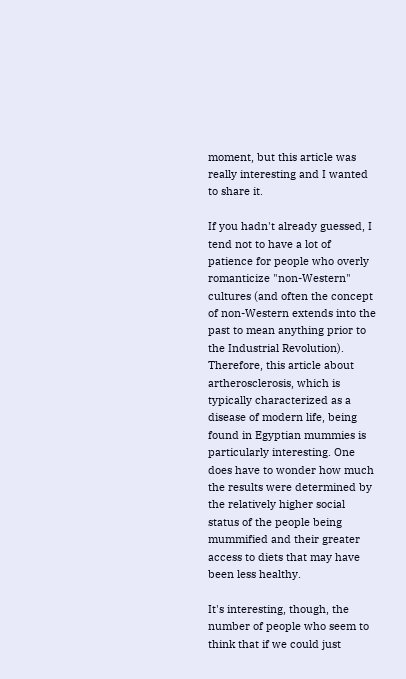moment, but this article was really interesting and I wanted to share it.

If you hadn't already guessed, I tend not to have a lot of patience for people who overly romanticize "non-Western" cultures (and often the concept of non-Western extends into the past to mean anything prior to the Industrial Revolution).
Therefore, this article about artherosclerosis, which is typically characterized as a disease of modern life, being found in Egyptian mummies is particularly interesting. One does have to wonder how much the results were determined by the relatively higher social status of the people being mummified and their greater access to diets that may have been less healthy.

It's interesting, though, the number of people who seem to think that if we could just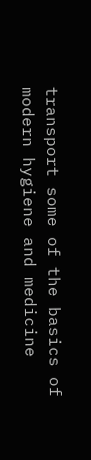transport some of the basics of modern hygiene and medicine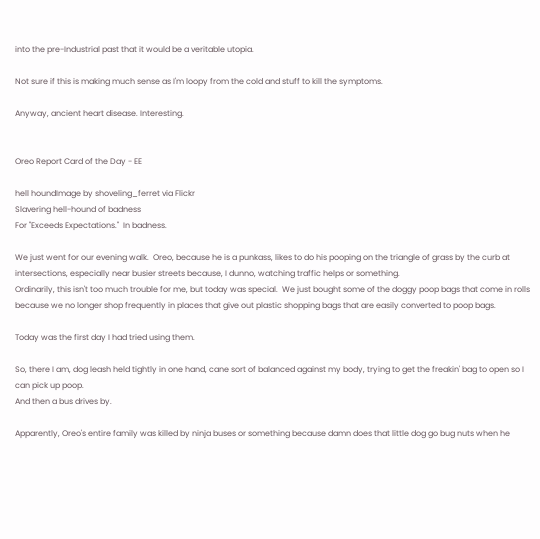into the pre-Industrial past that it would be a veritable utopia.

Not sure if this is making much sense as I'm loopy from the cold and stuff to kill the symptoms.

Anyway, ancient heart disease. Interesting.


Oreo Report Card of the Day - EE

hell houndImage by shoveling_ferret via Flickr
Slavering hell-hound of badness
For "Exceeds Expectations."  In badness.

We just went for our evening walk.  Oreo, because he is a punkass, likes to do his pooping on the triangle of grass by the curb at intersections, especially near busier streets because, I dunno, watching traffic helps or something.
Ordinarily, this isn't too much trouble for me, but today was special.  We just bought some of the doggy poop bags that come in rolls because we no longer shop frequently in places that give out plastic shopping bags that are easily converted to poop bags.

Today was the first day I had tried using them.

So, there I am, dog leash held tightly in one hand, cane sort of balanced against my body, trying to get the freakin' bag to open so I can pick up poop.
And then a bus drives by.

Apparently, Oreo's entire family was killed by ninja buses or something because damn does that little dog go bug nuts when he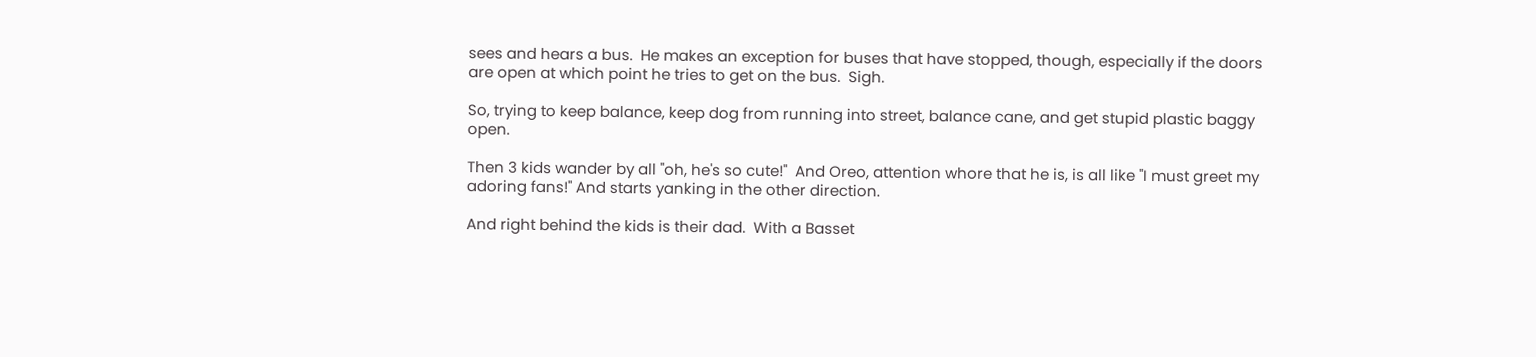sees and hears a bus.  He makes an exception for buses that have stopped, though, especially if the doors are open at which point he tries to get on the bus.  Sigh.

So, trying to keep balance, keep dog from running into street, balance cane, and get stupid plastic baggy open.

Then 3 kids wander by all "oh, he's so cute!"  And Oreo, attention whore that he is, is all like "I must greet my adoring fans!" And starts yanking in the other direction.

And right behind the kids is their dad.  With a Basset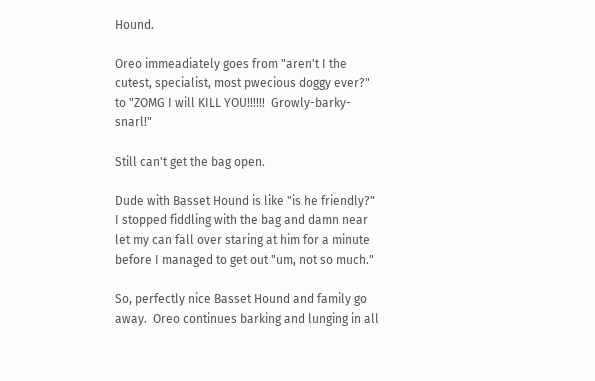Hound.

Oreo immeadiately goes from "aren't I the cutest, specialist, most pwecious doggy ever?" to "ZOMG I will KILL YOU!!!!!!  Growly-barky-snarl!"

Still can't get the bag open.

Dude with Basset Hound is like "is he friendly?"  I stopped fiddling with the bag and damn near let my can fall over staring at him for a minute before I managed to get out "um, not so much."

So, perfectly nice Basset Hound and family go away.  Oreo continues barking and lunging in all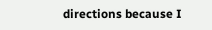directions because I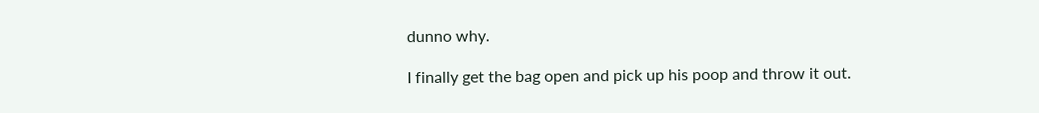dunno why.

I finally get the bag open and pick up his poop and throw it out.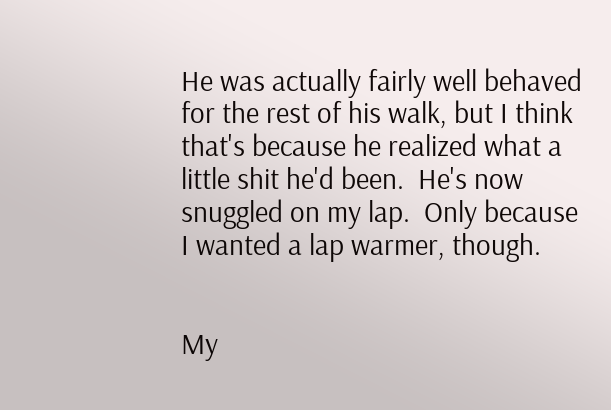He was actually fairly well behaved for the rest of his walk, but I think that's because he realized what a little shit he'd been.  He's now snuggled on my lap.  Only because I wanted a lap warmer, though.


My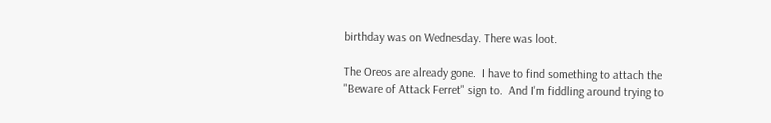birthday was on Wednesday. There was loot.

The Oreos are already gone.  I have to find something to attach the "Beware of Attack Ferret" sign to.  And I'm fiddling around trying to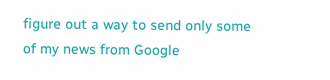figure out a way to send only some of my news from Google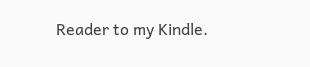Reader to my Kindle.